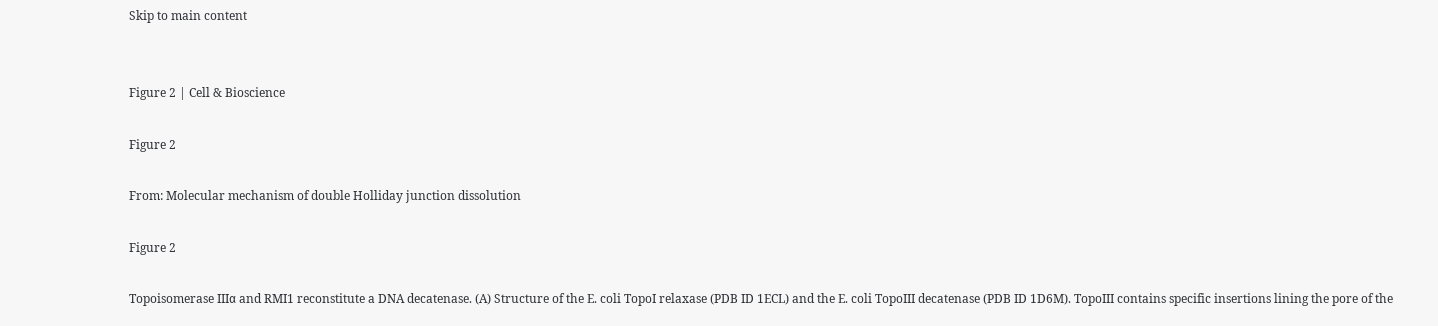Skip to main content


Figure 2 | Cell & Bioscience

Figure 2

From: Molecular mechanism of double Holliday junction dissolution

Figure 2

Topoisomerase IIIα and RMI1 reconstitute a DNA decatenase. (A) Structure of the E. coli TopoI relaxase (PDB ID 1ECL) and the E. coli TopoIII decatenase (PDB ID 1D6M). TopoIII contains specific insertions lining the pore of the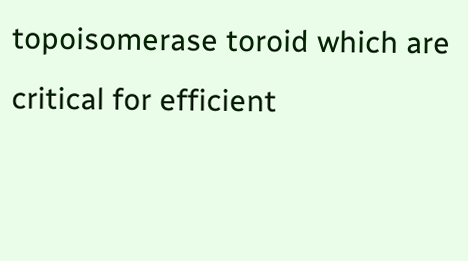topoisomerase toroid which are critical for efficient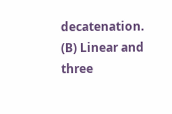decatenation. (B) Linear and three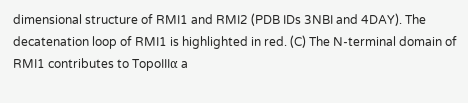dimensional structure of RMI1 and RMI2 (PDB IDs 3NBI and 4DAY). The decatenation loop of RMI1 is highlighted in red. (C) The N-terminal domain of RMI1 contributes to TopoIIIα a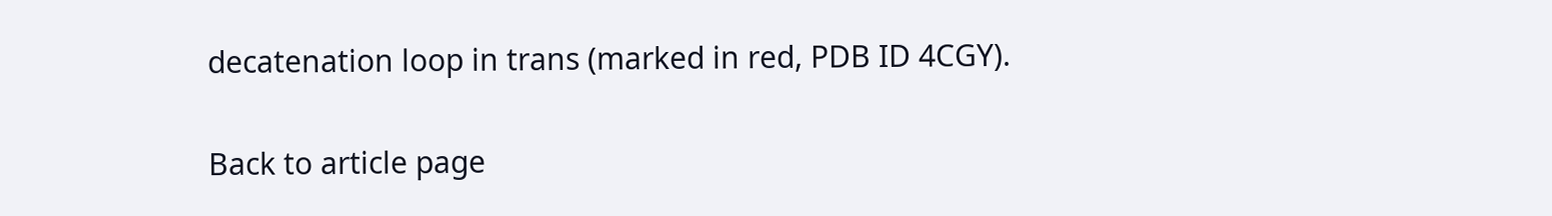decatenation loop in trans (marked in red, PDB ID 4CGY).

Back to article page